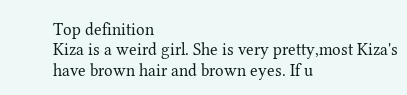Top definition
Kiza is a weird girl. She is very pretty,most Kiza's have brown hair and brown eyes. If u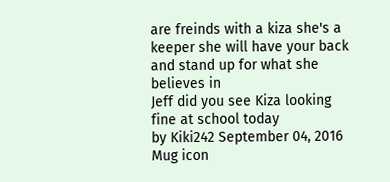are freinds with a kiza she's a keeper she will have your back and stand up for what she believes in
Jeff did you see Kiza looking fine at school today
by Kiki242 September 04, 2016
Mug icon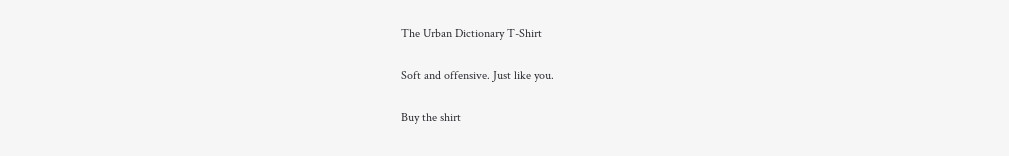The Urban Dictionary T-Shirt

Soft and offensive. Just like you.

Buy the shirt